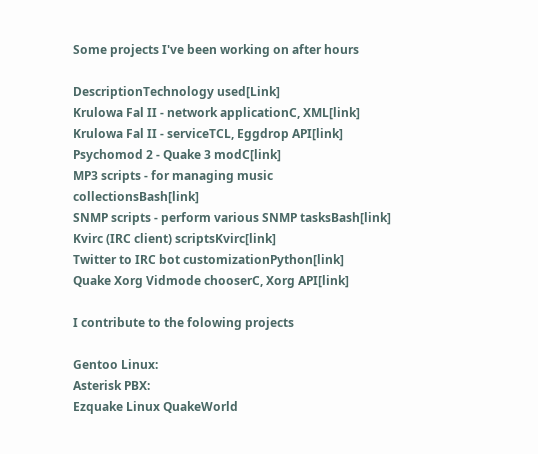Some projects I've been working on after hours

DescriptionTechnology used[Link]
Krulowa Fal II - network applicationC, XML[link]
Krulowa Fal II - serviceTCL, Eggdrop API[link]
Psychomod 2 - Quake 3 modC[link]
MP3 scripts - for managing music collectionsBash[link]
SNMP scripts - perform various SNMP tasksBash[link]
Kvirc (IRC client) scriptsKvirc[link]
Twitter to IRC bot customizationPython[link]
Quake Xorg Vidmode chooserC, Xorg API[link]

I contribute to the folowing projects

Gentoo Linux:
Asterisk PBX:
Ezquake Linux QuakeWorld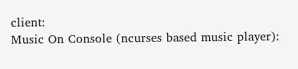client:
Music On Console (ncurses based music player):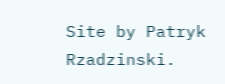Site by Patryk Rzadzinski.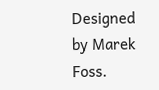Designed by Marek Foss.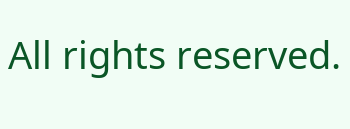All rights reserved.